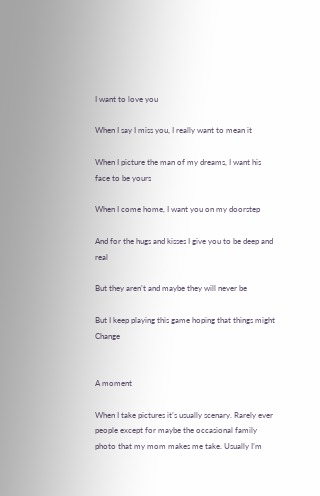I want to love you

When I say I miss you, I really want to mean it

When I picture the man of my dreams, I want his face to be yours

When I come home, I want you on my doorstep

And for the hugs and kisses I give you to be deep and real

But they aren’t and maybe they will never be

But I keep playing this game hoping that things might Change


A moment

When I take pictures it’s usually scenary. Rarely ever people except for maybe the occasional family photo that my mom makes me take. Usually I’m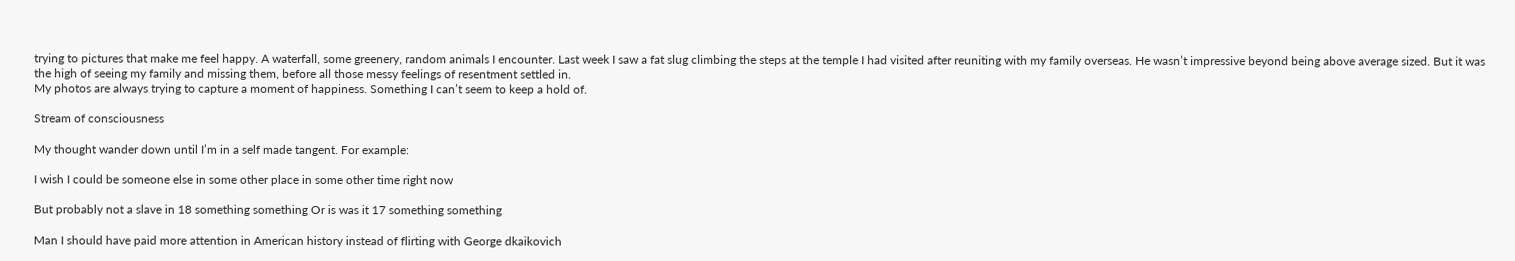trying to pictures that make me feel happy. A waterfall, some greenery, random animals I encounter. Last week I saw a fat slug climbing the steps at the temple I had visited after reuniting with my family overseas. He wasn’t impressive beyond being above average sized. But it was the high of seeing my family and missing them, before all those messy feelings of resentment settled in.
My photos are always trying to capture a moment of happiness. Something I can’t seem to keep a hold of.

Stream of consciousness

My thought wander down until I’m in a self made tangent. For example:

I wish I could be someone else in some other place in some other time right now

But probably not a slave in 18 something something Or is was it 17 something something

Man I should have paid more attention in American history instead of flirting with George dkaikovich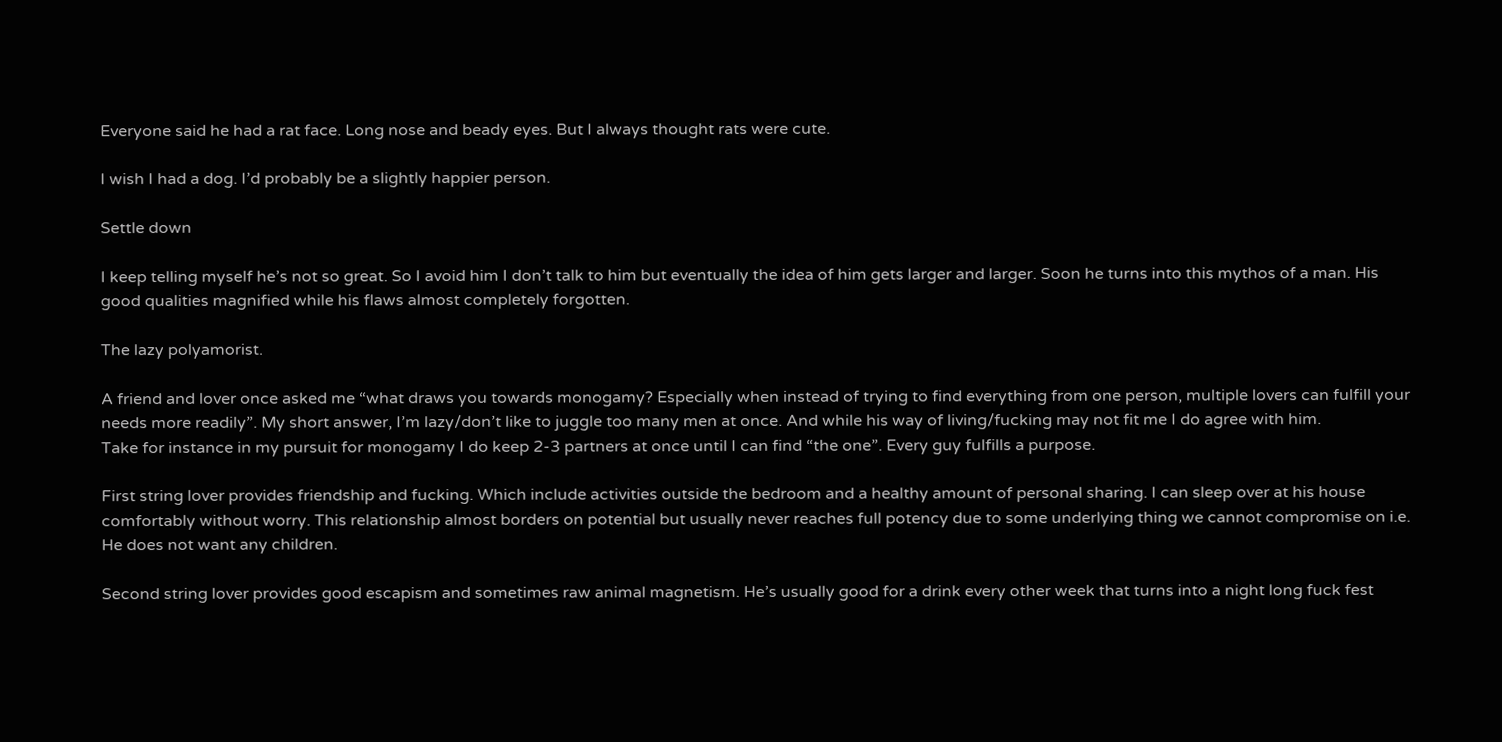Everyone said he had a rat face. Long nose and beady eyes. But I always thought rats were cute.

I wish I had a dog. I’d probably be a slightly happier person.

Settle down

I keep telling myself he’s not so great. So I avoid him I don’t talk to him but eventually the idea of him gets larger and larger. Soon he turns into this mythos of a man. His good qualities magnified while his flaws almost completely forgotten.

The lazy polyamorist.

A friend and lover once asked me “what draws you towards monogamy? Especially when instead of trying to find everything from one person, multiple lovers can fulfill your needs more readily”. My short answer, I’m lazy/don’t like to juggle too many men at once. And while his way of living/fucking may not fit me I do agree with him.
Take for instance in my pursuit for monogamy I do keep 2-3 partners at once until I can find “the one”. Every guy fulfills a purpose.

First string lover provides friendship and fucking. Which include activities outside the bedroom and a healthy amount of personal sharing. I can sleep over at his house comfortably without worry. This relationship almost borders on potential but usually never reaches full potency due to some underlying thing we cannot compromise on i.e. He does not want any children.

Second string lover provides good escapism and sometimes raw animal magnetism. He’s usually good for a drink every other week that turns into a night long fuck fest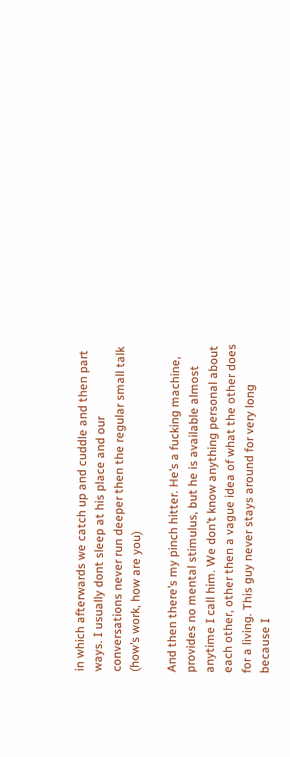in which afterwards we catch up and cuddle and then part ways. I usually dont sleep at his place and our conversations never run deeper then the regular small talk (how’s work, how are you)

And then there’s my pinch hitter. He’s a fucking machine, provides no mental stimulus, but he is available almost anytime I call him. We don’t know anything personal about each other, other then a vague idea of what the other does for a living. This guy never stays around for very long because I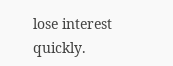lose interest quickly.